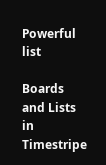Powerful list

Boards and Lists in Timestripe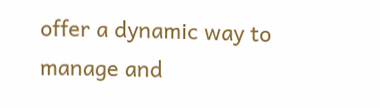offer a dynamic way to manage and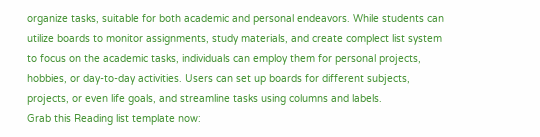organize tasks, suitable for both academic and personal endeavors. While students can utilize boards to monitor assignments, study materials, and create complect list system to focus on the academic tasks, individuals can employ them for personal projects, hobbies, or day-to-day activities. Users can set up boards for different subjects, projects, or even life goals, and streamline tasks using columns and labels.
Grab this Reading list template now: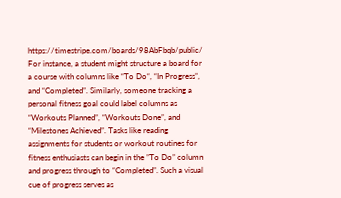https://timestripe.com/boards/98AbFbqb/public/
For instance, a student might structure a board for a course with columns like “To Do“, “In Progress”, and “Completed”. Similarly, someone tracking a personal fitness goal could label columns as “Workouts Planned”, “Workouts Done”, and “Milestones Achieved”. Tasks like reading assignments for students or workout routines for fitness enthusiasts can begin in the ”To Do” column and progress through to “Completed”. Such a visual cue of progress serves as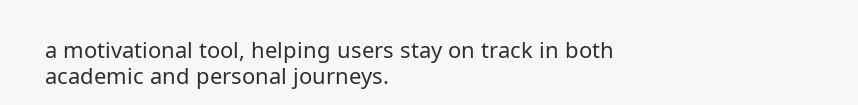a motivational tool, helping users stay on track in both academic and personal journeys.